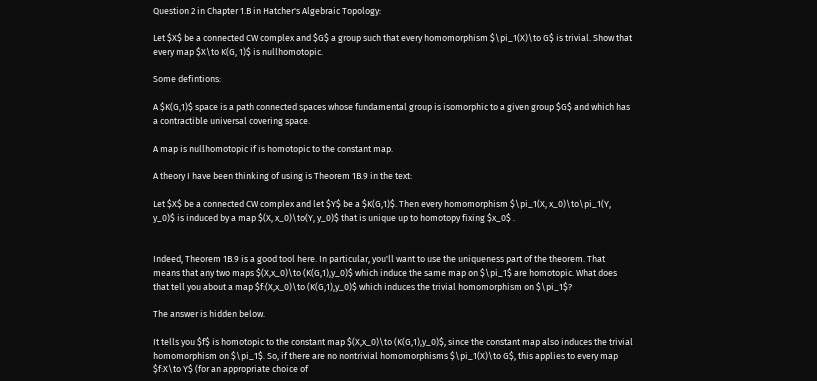Question 2 in Chapter 1.B in Hatcher's Algebraic Topology:

Let $X$ be a connected CW complex and $G$ a group such that every homomorphism $\pi_1(X)\to G$ is trivial. Show that every map $X\to K(G, 1)$ is nullhomotopic.

Some defintions:

A $K(G,1)$ space is a path connected spaces whose fundamental group is isomorphic to a given group $G$ and which has a contractible universal covering space.

A map is nullhomotopic if is homotopic to the constant map.

A theory I have been thinking of using is Theorem 1B.9 in the text:

Let $X$ be a connected CW complex and let $Y$ be a $K(G,1)$. Then every homomorphism $\pi_1(X, x_0)\to\pi_1(Y, y_0)$ is induced by a map $(X, x_0)\to(Y, y_0)$ that is unique up to homotopy fixing $x_0$ .


Indeed, Theorem 1B.9 is a good tool here. In particular, you'll want to use the uniqueness part of the theorem. That means that any two maps $(X,x_0)\to (K(G,1),y_0)$ which induce the same map on $\pi_1$ are homotopic. What does that tell you about a map $f:(X,x_0)\to (K(G,1),y_0)$ which induces the trivial homomorphism on $\pi_1$?

The answer is hidden below.

It tells you $f$ is homotopic to the constant map $(X,x_0)\to (K(G,1),y_0)$, since the constant map also induces the trivial homomorphism on $\pi_1$. So, if there are no nontrivial homomorphisms $\pi_1(X)\to G$, this applies to every map $f:X\to Y$ (for an appropriate choice of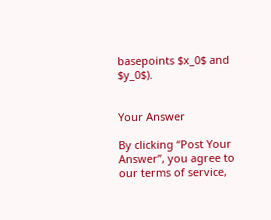basepoints $x_0$ and $y_0$).


Your Answer

By clicking “Post Your Answer”, you agree to our terms of service,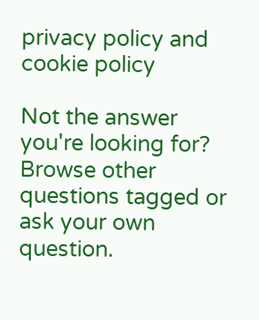privacy policy and cookie policy

Not the answer you're looking for? Browse other questions tagged or ask your own question.